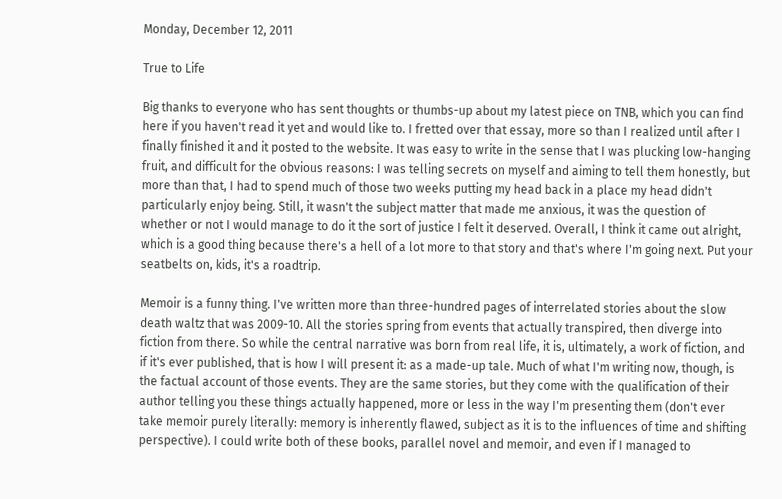Monday, December 12, 2011

True to Life

Big thanks to everyone who has sent thoughts or thumbs-up about my latest piece on TNB, which you can find here if you haven't read it yet and would like to. I fretted over that essay, more so than I realized until after I finally finished it and it posted to the website. It was easy to write in the sense that I was plucking low-hanging fruit, and difficult for the obvious reasons: I was telling secrets on myself and aiming to tell them honestly, but more than that, I had to spend much of those two weeks putting my head back in a place my head didn't particularly enjoy being. Still, it wasn't the subject matter that made me anxious, it was the question of whether or not I would manage to do it the sort of justice I felt it deserved. Overall, I think it came out alright, which is a good thing because there's a hell of a lot more to that story and that's where I'm going next. Put your seatbelts on, kids, it's a roadtrip.

Memoir is a funny thing. I've written more than three-hundred pages of interrelated stories about the slow death waltz that was 2009-10. All the stories spring from events that actually transpired, then diverge into fiction from there. So while the central narrative was born from real life, it is, ultimately, a work of fiction, and if it's ever published, that is how I will present it: as a made-up tale. Much of what I'm writing now, though, is the factual account of those events. They are the same stories, but they come with the qualification of their author telling you these things actually happened, more or less in the way I'm presenting them (don't ever take memoir purely literally: memory is inherently flawed, subject as it is to the influences of time and shifting perspective). I could write both of these books, parallel novel and memoir, and even if I managed to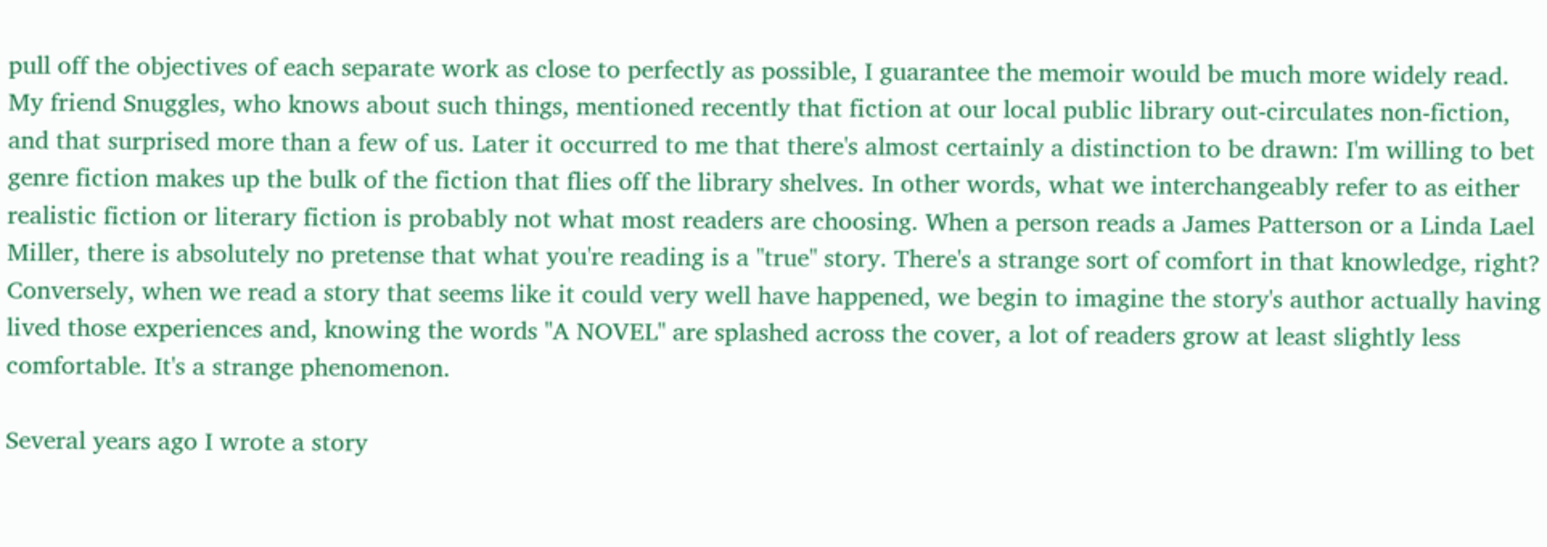pull off the objectives of each separate work as close to perfectly as possible, I guarantee the memoir would be much more widely read. My friend Snuggles, who knows about such things, mentioned recently that fiction at our local public library out-circulates non-fiction, and that surprised more than a few of us. Later it occurred to me that there's almost certainly a distinction to be drawn: I'm willing to bet genre fiction makes up the bulk of the fiction that flies off the library shelves. In other words, what we interchangeably refer to as either realistic fiction or literary fiction is probably not what most readers are choosing. When a person reads a James Patterson or a Linda Lael Miller, there is absolutely no pretense that what you're reading is a "true" story. There's a strange sort of comfort in that knowledge, right? Conversely, when we read a story that seems like it could very well have happened, we begin to imagine the story's author actually having lived those experiences and, knowing the words "A NOVEL" are splashed across the cover, a lot of readers grow at least slightly less comfortable. It's a strange phenomenon.

Several years ago I wrote a story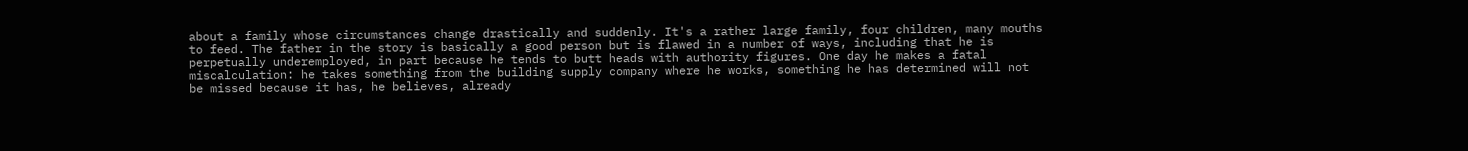about a family whose circumstances change drastically and suddenly. It's a rather large family, four children, many mouths to feed. The father in the story is basically a good person but is flawed in a number of ways, including that he is perpetually underemployed, in part because he tends to butt heads with authority figures. One day he makes a fatal miscalculation: he takes something from the building supply company where he works, something he has determined will not be missed because it has, he believes, already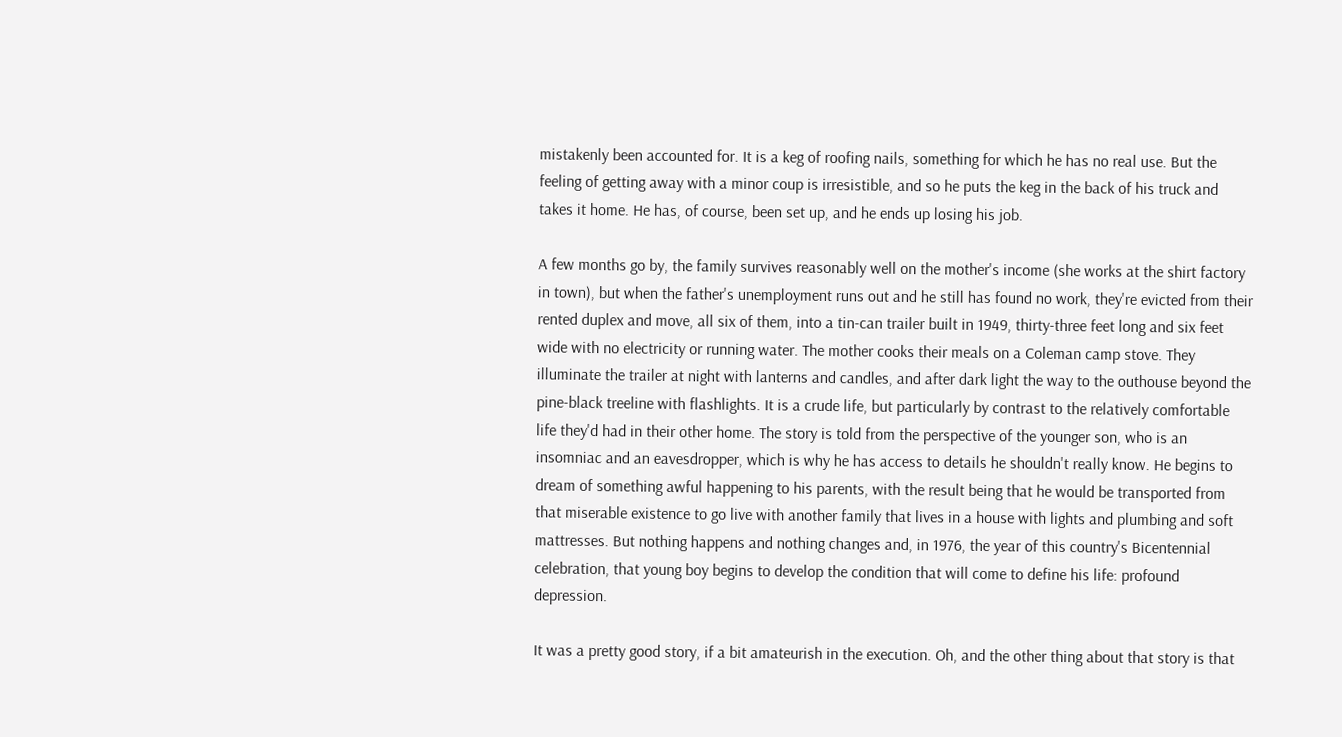mistakenly been accounted for. It is a keg of roofing nails, something for which he has no real use. But the feeling of getting away with a minor coup is irresistible, and so he puts the keg in the back of his truck and takes it home. He has, of course, been set up, and he ends up losing his job.

A few months go by, the family survives reasonably well on the mother's income (she works at the shirt factory in town), but when the father's unemployment runs out and he still has found no work, they're evicted from their rented duplex and move, all six of them, into a tin-can trailer built in 1949, thirty-three feet long and six feet wide with no electricity or running water. The mother cooks their meals on a Coleman camp stove. They illuminate the trailer at night with lanterns and candles, and after dark light the way to the outhouse beyond the pine-black treeline with flashlights. It is a crude life, but particularly by contrast to the relatively comfortable life they'd had in their other home. The story is told from the perspective of the younger son, who is an insomniac and an eavesdropper, which is why he has access to details he shouldn't really know. He begins to dream of something awful happening to his parents, with the result being that he would be transported from that miserable existence to go live with another family that lives in a house with lights and plumbing and soft mattresses. But nothing happens and nothing changes and, in 1976, the year of this country's Bicentennial celebration, that young boy begins to develop the condition that will come to define his life: profound depression.

It was a pretty good story, if a bit amateurish in the execution. Oh, and the other thing about that story is that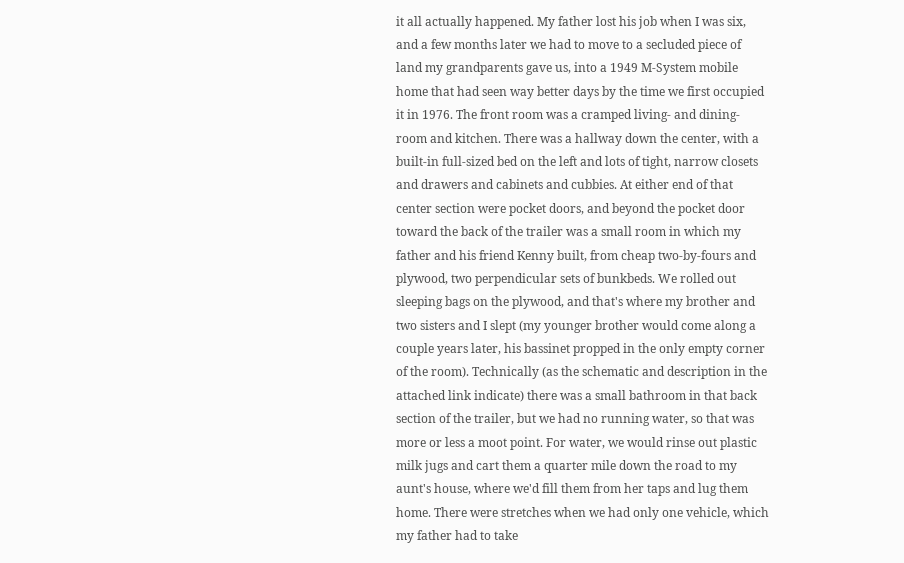it all actually happened. My father lost his job when I was six, and a few months later we had to move to a secluded piece of land my grandparents gave us, into a 1949 M-System mobile home that had seen way better days by the time we first occupied it in 1976. The front room was a cramped living- and dining-room and kitchen. There was a hallway down the center, with a built-in full-sized bed on the left and lots of tight, narrow closets and drawers and cabinets and cubbies. At either end of that center section were pocket doors, and beyond the pocket door toward the back of the trailer was a small room in which my father and his friend Kenny built, from cheap two-by-fours and plywood, two perpendicular sets of bunkbeds. We rolled out sleeping bags on the plywood, and that's where my brother and two sisters and I slept (my younger brother would come along a couple years later, his bassinet propped in the only empty corner of the room). Technically (as the schematic and description in the attached link indicate) there was a small bathroom in that back section of the trailer, but we had no running water, so that was more or less a moot point. For water, we would rinse out plastic milk jugs and cart them a quarter mile down the road to my aunt's house, where we'd fill them from her taps and lug them home. There were stretches when we had only one vehicle, which my father had to take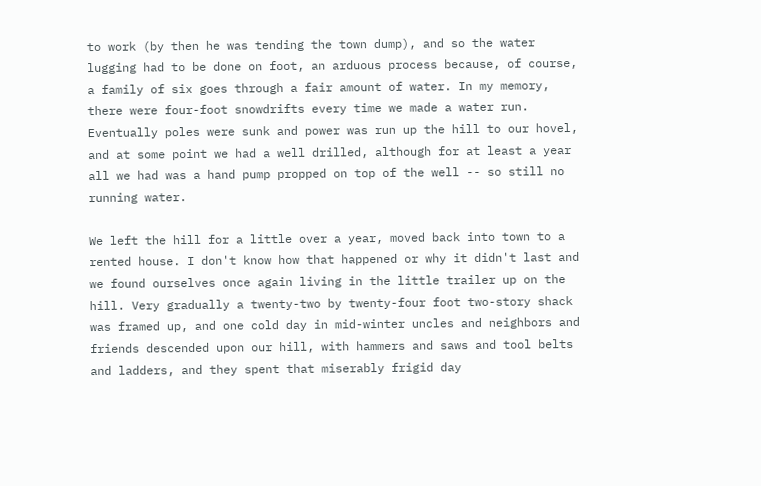to work (by then he was tending the town dump), and so the water lugging had to be done on foot, an arduous process because, of course, a family of six goes through a fair amount of water. In my memory, there were four-foot snowdrifts every time we made a water run. Eventually poles were sunk and power was run up the hill to our hovel, and at some point we had a well drilled, although for at least a year all we had was a hand pump propped on top of the well -- so still no running water.

We left the hill for a little over a year, moved back into town to a rented house. I don't know how that happened or why it didn't last and we found ourselves once again living in the little trailer up on the hill. Very gradually a twenty-two by twenty-four foot two-story shack was framed up, and one cold day in mid-winter uncles and neighbors and friends descended upon our hill, with hammers and saws and tool belts and ladders, and they spent that miserably frigid day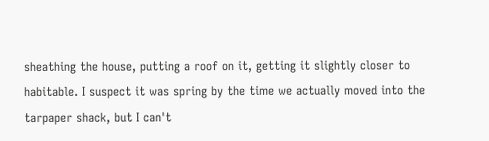sheathing the house, putting a roof on it, getting it slightly closer to habitable. I suspect it was spring by the time we actually moved into the tarpaper shack, but I can't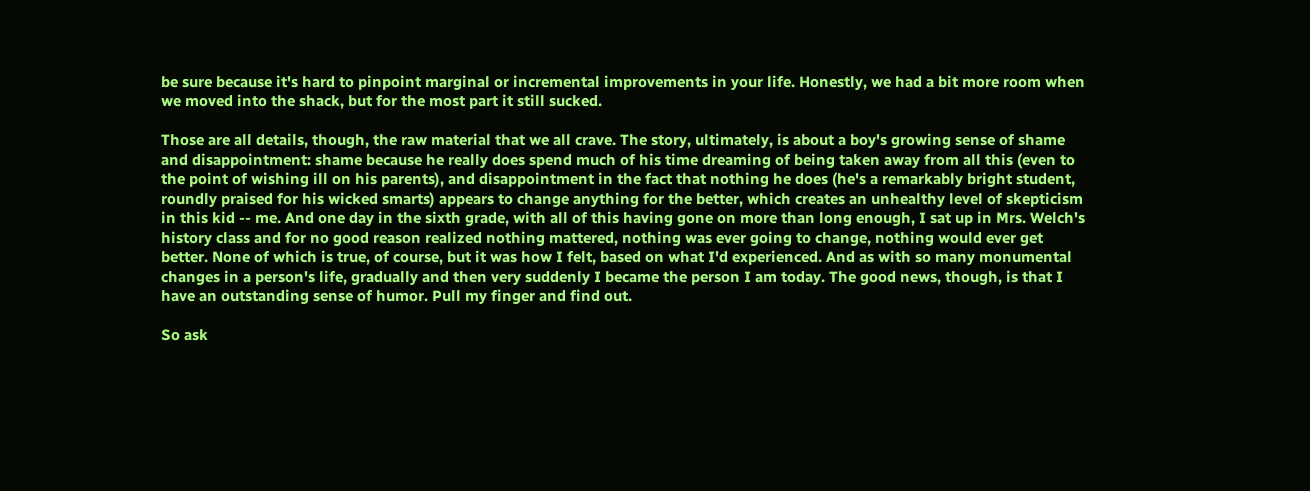be sure because it's hard to pinpoint marginal or incremental improvements in your life. Honestly, we had a bit more room when we moved into the shack, but for the most part it still sucked.

Those are all details, though, the raw material that we all crave. The story, ultimately, is about a boy's growing sense of shame and disappointment: shame because he really does spend much of his time dreaming of being taken away from all this (even to the point of wishing ill on his parents), and disappointment in the fact that nothing he does (he's a remarkably bright student, roundly praised for his wicked smarts) appears to change anything for the better, which creates an unhealthy level of skepticism in this kid -- me. And one day in the sixth grade, with all of this having gone on more than long enough, I sat up in Mrs. Welch's history class and for no good reason realized nothing mattered, nothing was ever going to change, nothing would ever get better. None of which is true, of course, but it was how I felt, based on what I'd experienced. And as with so many monumental changes in a person's life, gradually and then very suddenly I became the person I am today. The good news, though, is that I have an outstanding sense of humor. Pull my finger and find out.

So ask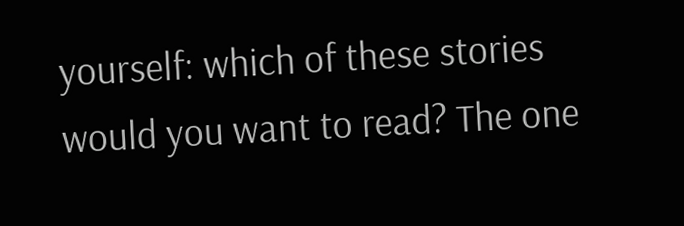yourself: which of these stories would you want to read? The one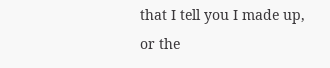that I tell you I made up, or the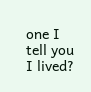one I tell you I lived?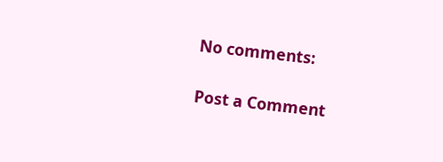No comments:

Post a Comment